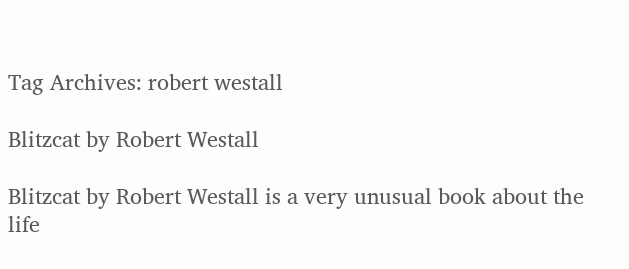Tag Archives: robert westall

Blitzcat by Robert Westall

Blitzcat by Robert Westall is a very unusual book about the life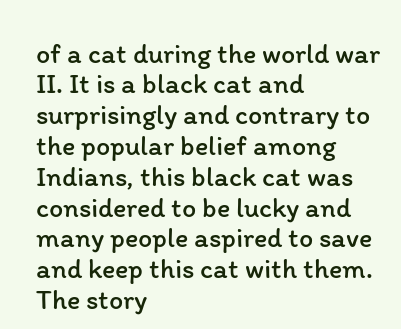of a cat during the world war II. It is a black cat and surprisingly and contrary to the popular belief among Indians, this black cat was considered to be lucky and many people aspired to save and keep this cat with them. The story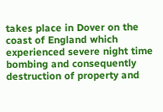takes place in Dover on the coast of England which experienced severe night time bombing and consequently destruction of property and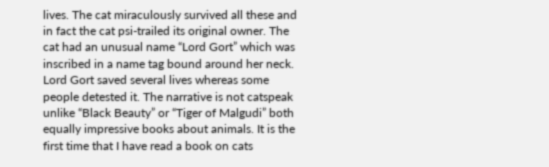lives. The cat miraculously survived all these and in fact the cat psi-trailed its original owner. The cat had an unusual name “Lord Gort” which was inscribed in a name tag bound around her neck. Lord Gort saved several lives whereas some people detested it. The narrative is not catspeak unlike “Black Beauty” or “Tiger of Malgudi” both equally impressive books about animals. It is the first time that I have read a book on cats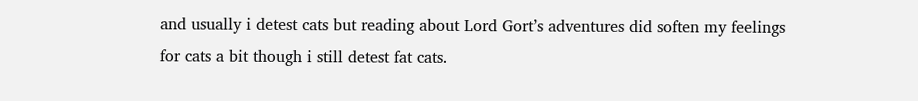and usually i detest cats but reading about Lord Gort’s adventures did soften my feelings for cats a bit though i still detest fat cats.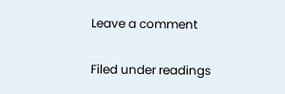Leave a comment

Filed under readings